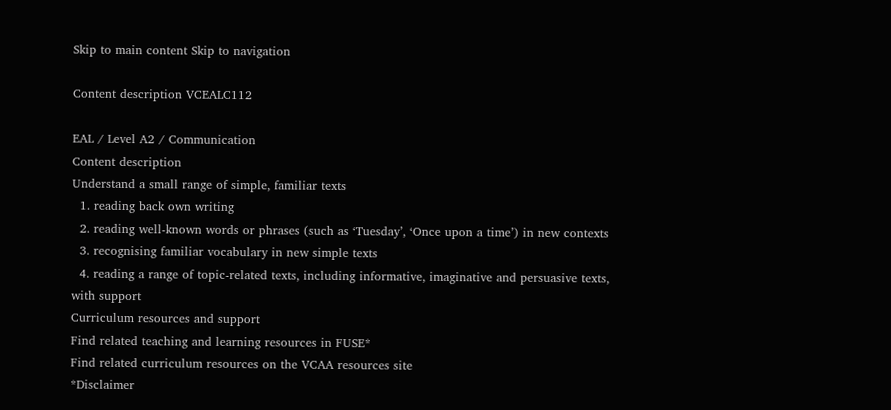Skip to main content Skip to navigation

Content description VCEALC112

EAL / Level A2 / Communication
Content description
Understand a small range of simple, familiar texts
  1. reading back own writing
  2. reading well-known words or phrases (such as ‘Tuesday’, ‘Once upon a time’) in new contexts
  3. recognising familiar vocabulary in new simple texts
  4. reading a range of topic-related texts, including informative, imaginative and persuasive texts, with support
Curriculum resources and support
Find related teaching and learning resources in FUSE*
Find related curriculum resources on the VCAA resources site
*Disclaimer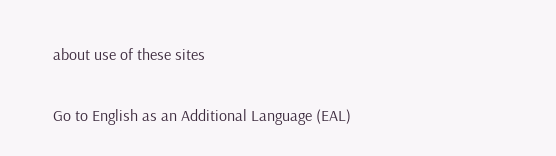about use of these sites

Go to English as an Additional Language (EAL)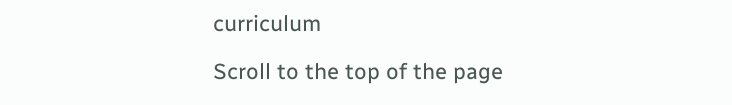curriculum

Scroll to the top of the page